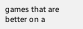games that are better on a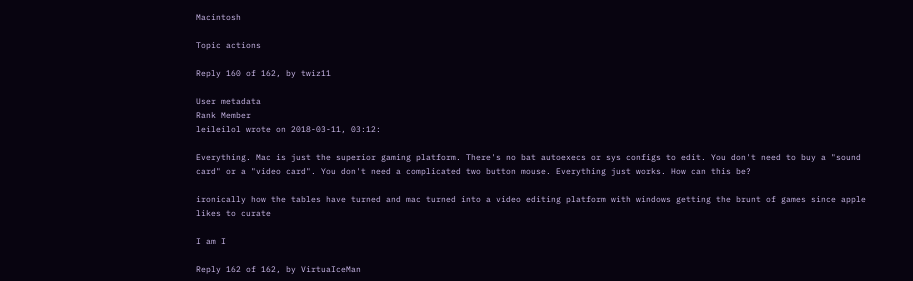Macintosh

Topic actions

Reply 160 of 162, by twiz11

User metadata
Rank Member
leileilol wrote on 2018-03-11, 03:12:

Everything. Mac is just the superior gaming platform. There's no bat autoexecs or sys configs to edit. You don't need to buy a "sound card" or a "video card". You don't need a complicated two button mouse. Everything just works. How can this be?

ironically how the tables have turned and mac turned into a video editing platform with windows getting the brunt of games since apple likes to curate

I am I

Reply 162 of 162, by VirtuaIceMan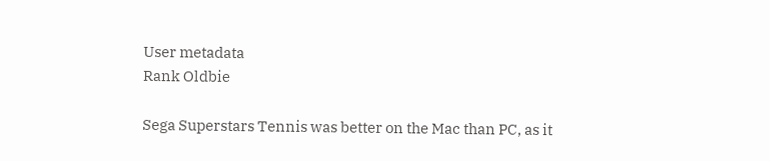User metadata
Rank Oldbie

Sega Superstars Tennis was better on the Mac than PC, as it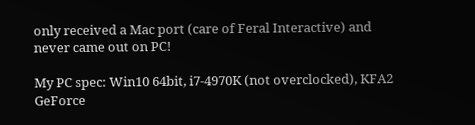only received a Mac port (care of Feral Interactive) and never came out on PC!

My PC spec: Win10 64bit, i7-4970K (not overclocked), KFA2 GeForce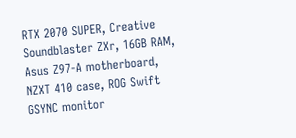RTX 2070 SUPER, Creative Soundblaster ZXr, 16GB RAM, Asus Z97-A motherboard, NZXT 410 case, ROG Swift GSYNC monitor